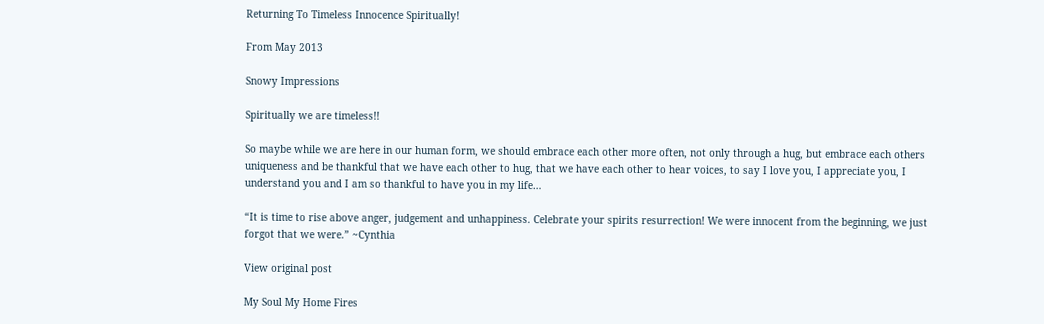Returning To Timeless Innocence Spiritually!

From May 2013

Snowy Impressions

Spiritually we are timeless!!

So maybe while we are here in our human form, we should embrace each other more often, not only through a hug, but embrace each others uniqueness and be thankful that we have each other to hug, that we have each other to hear voices, to say I love you, I appreciate you, I understand you and I am so thankful to have you in my life…

“It is time to rise above anger, judgement and unhappiness. Celebrate your spirits resurrection! We were innocent from the beginning, we just forgot that we were.” ~Cynthia

View original post

My Soul My Home Fires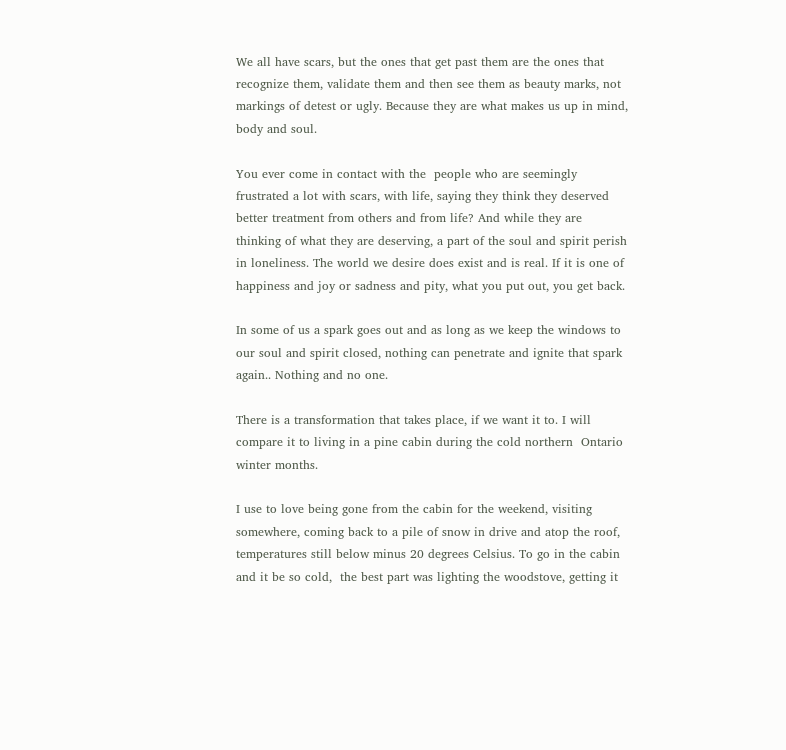We all have scars, but the ones that get past them are the ones that recognize them, validate them and then see them as beauty marks, not markings of detest or ugly. Because they are what makes us up in mind, body and soul.

You ever come in contact with the  people who are seemingly frustrated a lot with scars, with life, saying they think they deserved better treatment from others and from life? And while they are thinking of what they are deserving, a part of the soul and spirit perish in loneliness. The world we desire does exist and is real. If it is one of happiness and joy or sadness and pity, what you put out, you get back.

In some of us a spark goes out and as long as we keep the windows to our soul and spirit closed, nothing can penetrate and ignite that spark again.. Nothing and no one.

There is a transformation that takes place, if we want it to. I will compare it to living in a pine cabin during the cold northern  Ontario winter months.

I use to love being gone from the cabin for the weekend, visiting somewhere, coming back to a pile of snow in drive and atop the roof, temperatures still below minus 20 degrees Celsius. To go in the cabin and it be so cold,  the best part was lighting the woodstove, getting it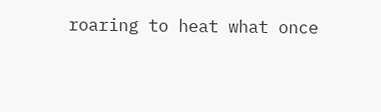roaring to heat what once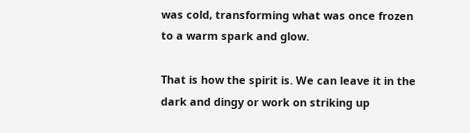was cold, transforming what was once frozen to a warm spark and glow.

That is how the spirit is. We can leave it in the dark and dingy or work on striking up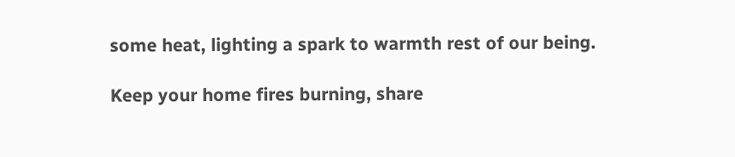some heat, lighting a spark to warmth rest of our being.

Keep your home fires burning, share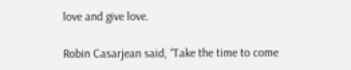love and give love.

Robin Casarjean said, “Take the time to come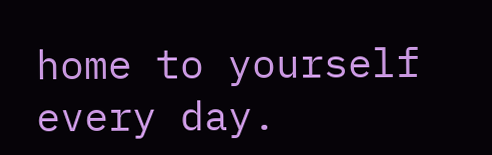home to yourself every day.